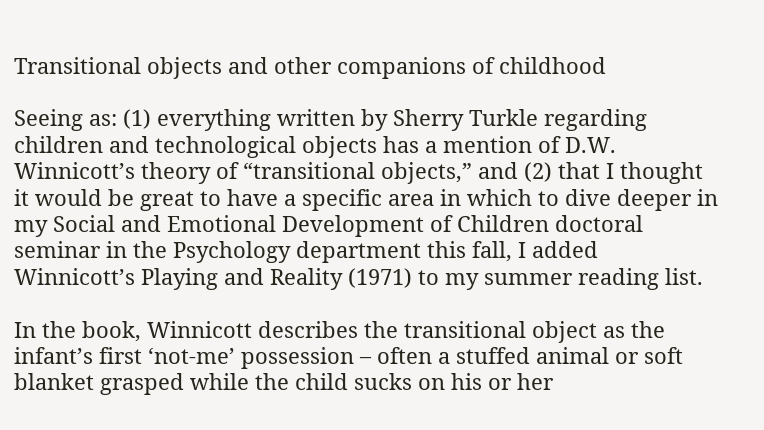Transitional objects and other companions of childhood

Seeing as: (1) everything written by Sherry Turkle regarding children and technological objects has a mention of D.W. Winnicott’s theory of “transitional objects,” and (2) that I thought it would be great to have a specific area in which to dive deeper in my Social and Emotional Development of Children doctoral seminar in the Psychology department this fall, I added Winnicott’s Playing and Reality (1971) to my summer reading list.

In the book, Winnicott describes the transitional object as the infant’s first ‘not-me’ possession – often a stuffed animal or soft blanket grasped while the child sucks on his or her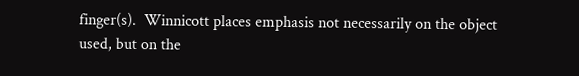finger(s).  Winnicott places emphasis not necessarily on the object used, but on the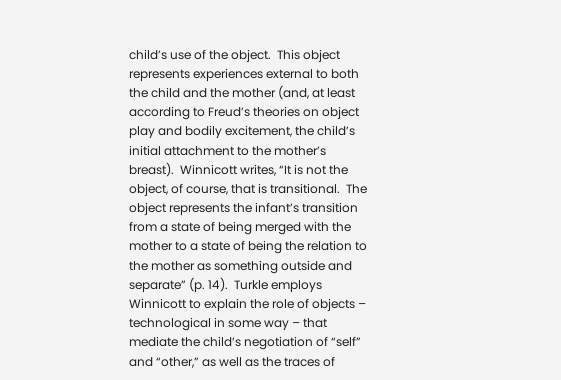child’s use of the object.  This object represents experiences external to both the child and the mother (and, at least according to Freud’s theories on object play and bodily excitement, the child’s initial attachment to the mother’s breast).  Winnicott writes, “It is not the object, of course, that is transitional.  The object represents the infant’s transition from a state of being merged with the mother to a state of being the relation to the mother as something outside and separate” (p. 14).  Turkle employs Winnicott to explain the role of objects – technological in some way – that mediate the child’s negotiation of “self” and “other,” as well as the traces of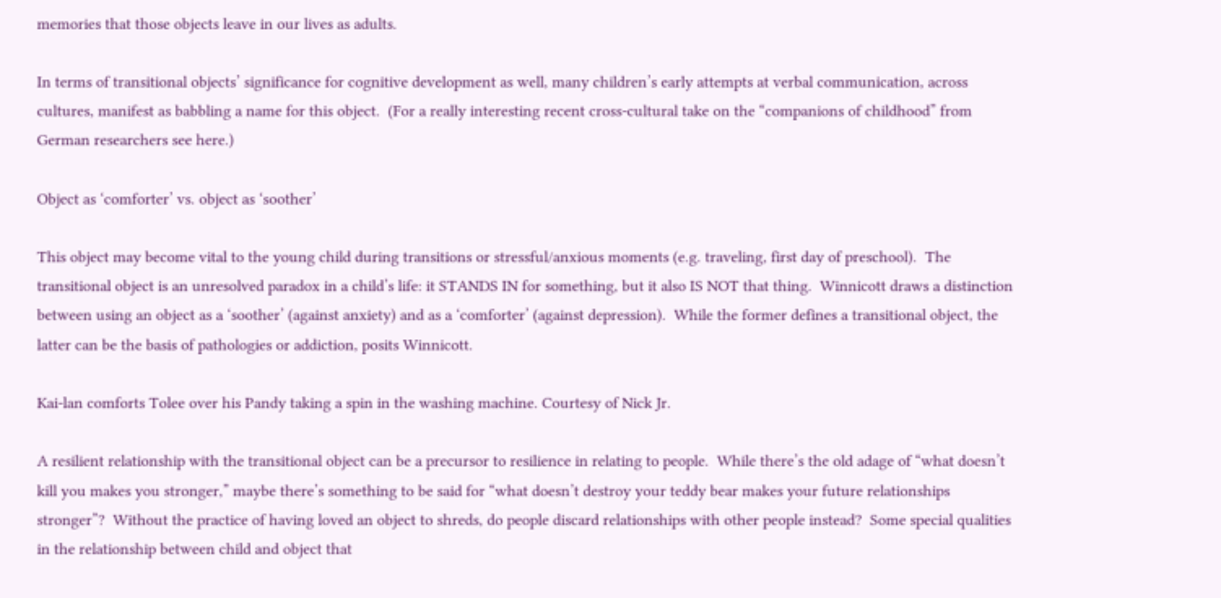memories that those objects leave in our lives as adults.

In terms of transitional objects’ significance for cognitive development as well, many children’s early attempts at verbal communication, across cultures, manifest as babbling a name for this object.  (For a really interesting recent cross-cultural take on the “companions of childhood” from German researchers see here.)

Object as ‘comforter’ vs. object as ‘soother’

This object may become vital to the young child during transitions or stressful/anxious moments (e.g. traveling, first day of preschool).  The transitional object is an unresolved paradox in a child’s life: it STANDS IN for something, but it also IS NOT that thing.  Winnicott draws a distinction between using an object as a ‘soother’ (against anxiety) and as a ‘comforter’ (against depression).  While the former defines a transitional object, the latter can be the basis of pathologies or addiction, posits Winnicott.

Kai-lan comforts Tolee over his Pandy taking a spin in the washing machine. Courtesy of Nick Jr.

A resilient relationship with the transitional object can be a precursor to resilience in relating to people.  While there’s the old adage of “what doesn’t kill you makes you stronger,” maybe there’s something to be said for “what doesn’t destroy your teddy bear makes your future relationships stronger”?  Without the practice of having loved an object to shreds, do people discard relationships with other people instead?  Some special qualities in the relationship between child and object that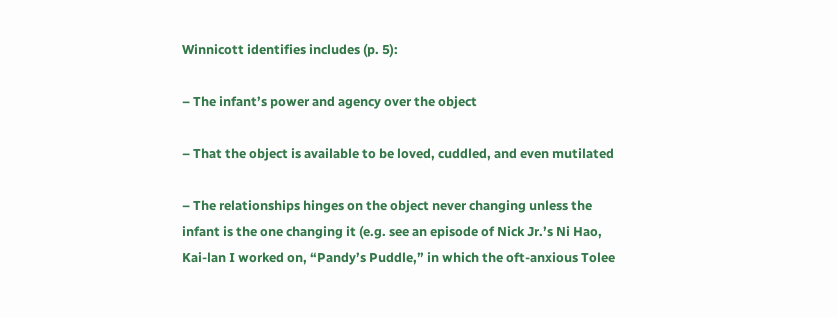Winnicott identifies includes (p. 5):

– The infant’s power and agency over the object

– That the object is available to be loved, cuddled, and even mutilated

– The relationships hinges on the object never changing unless the infant is the one changing it (e.g. see an episode of Nick Jr.’s Ni Hao, Kai-lan I worked on, “Pandy’s Puddle,” in which the oft-anxious Tolee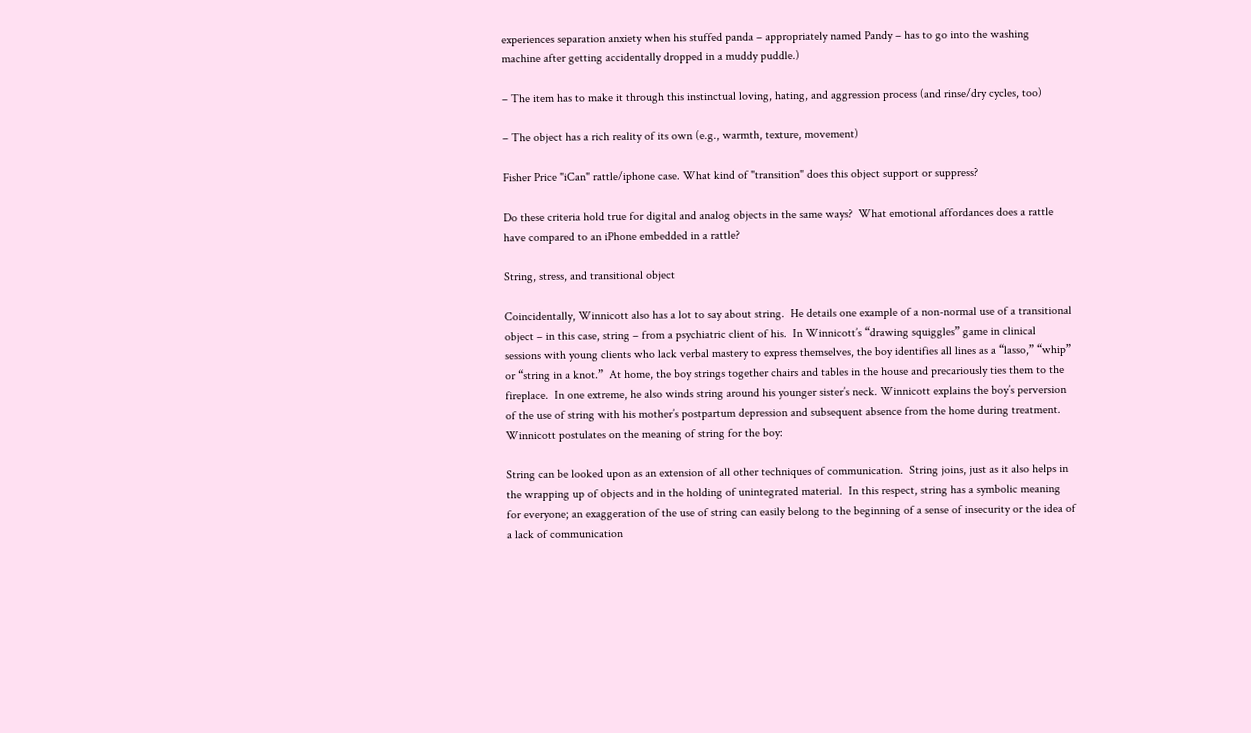experiences separation anxiety when his stuffed panda – appropriately named Pandy – has to go into the washing machine after getting accidentally dropped in a muddy puddle.)

– The item has to make it through this instinctual loving, hating, and aggression process (and rinse/dry cycles, too)

– The object has a rich reality of its own (e.g., warmth, texture, movement)

Fisher Price "iCan" rattle/iphone case. What kind of "transition" does this object support or suppress?

Do these criteria hold true for digital and analog objects in the same ways?  What emotional affordances does a rattle have compared to an iPhone embedded in a rattle?

String, stress, and transitional object

Coincidentally, Winnicott also has a lot to say about string.  He details one example of a non-normal use of a transitional object – in this case, string – from a psychiatric client of his.  In Winnicott’s “drawing squiggles” game in clinical sessions with young clients who lack verbal mastery to express themselves, the boy identifies all lines as a “lasso,” “whip” or “string in a knot.”  At home, the boy strings together chairs and tables in the house and precariously ties them to the fireplace.  In one extreme, he also winds string around his younger sister’s neck. Winnicott explains the boy’s perversion of the use of string with his mother’s postpartum depression and subsequent absence from the home during treatment.  Winnicott postulates on the meaning of string for the boy:

String can be looked upon as an extension of all other techniques of communication.  String joins, just as it also helps in the wrapping up of objects and in the holding of unintegrated material.  In this respect, string has a symbolic meaning for everyone; an exaggeration of the use of string can easily belong to the beginning of a sense of insecurity or the idea of a lack of communication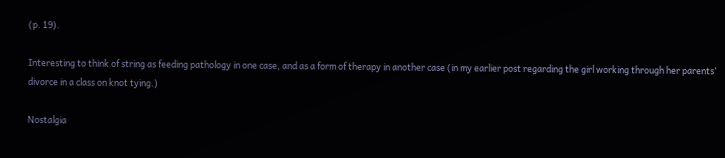(p. 19).

Interesting to think of string as feeding pathology in one case, and as a form of therapy in another case (in my earlier post regarding the girl working through her parents’ divorce in a class on knot tying.)

Nostalgia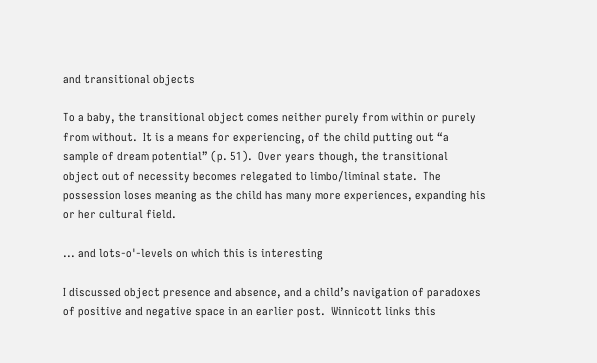and transitional objects

To a baby, the transitional object comes neither purely from within or purely from without.  It is a means for experiencing, of the child putting out “a sample of dream potential” (p. 51).  Over years though, the transitional object out of necessity becomes relegated to limbo/liminal state.  The possession loses meaning as the child has many more experiences, expanding his or her cultural field.

... and lots-o'-levels on which this is interesting

I discussed object presence and absence, and a child’s navigation of paradoxes of positive and negative space in an earlier post.  Winnicott links this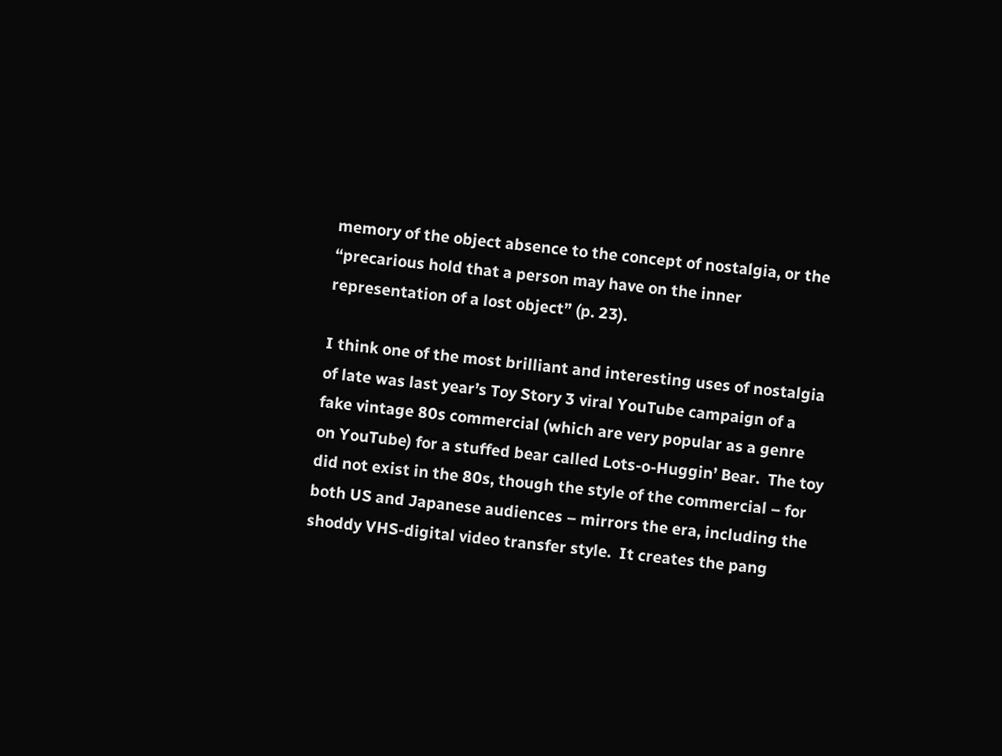memory of the object absence to the concept of nostalgia, or the “precarious hold that a person may have on the inner representation of a lost object” (p. 23).

I think one of the most brilliant and interesting uses of nostalgia of late was last year’s Toy Story 3 viral YouTube campaign of a fake vintage 80s commercial (which are very popular as a genre on YouTube) for a stuffed bear called Lots-o-Huggin’ Bear.  The toy did not exist in the 80s, though the style of the commercial – for both US and Japanese audiences – mirrors the era, including the shoddy VHS-digital video transfer style.  It creates the pang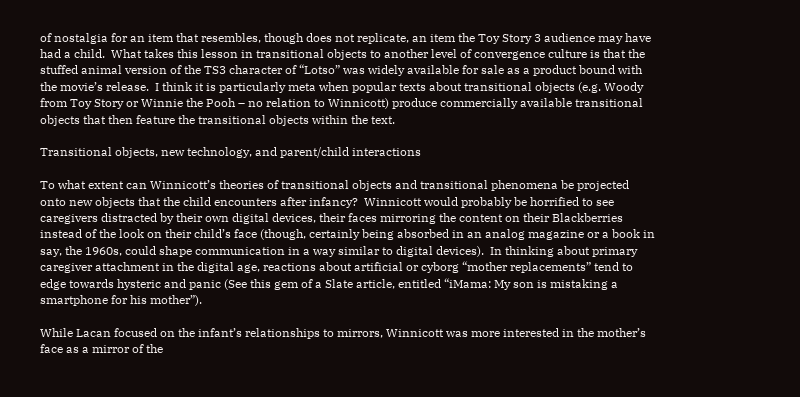of nostalgia for an item that resembles, though does not replicate, an item the Toy Story 3 audience may have had a child.  What takes this lesson in transitional objects to another level of convergence culture is that the stuffed animal version of the TS3 character of “Lotso” was widely available for sale as a product bound with the movie’s release.  I think it is particularly meta when popular texts about transitional objects (e.g. Woody from Toy Story or Winnie the Pooh – no relation to Winnicott) produce commercially available transitional objects that then feature the transitional objects within the text.

Transitional objects, new technology, and parent/child interactions

To what extent can Winnicott’s theories of transitional objects and transitional phenomena be projected onto new objects that the child encounters after infancy?  Winnicott would probably be horrified to see caregivers distracted by their own digital devices, their faces mirroring the content on their Blackberries instead of the look on their child’s face (though, certainly being absorbed in an analog magazine or a book in say, the 1960s, could shape communication in a way similar to digital devices).  In thinking about primary caregiver attachment in the digital age, reactions about artificial or cyborg “mother replacements” tend to edge towards hysteric and panic (See this gem of a Slate article, entitled “iMama: My son is mistaking a smartphone for his mother”).

While Lacan focused on the infant’s relationships to mirrors, Winnicott was more interested in the mother’s face as a mirror of the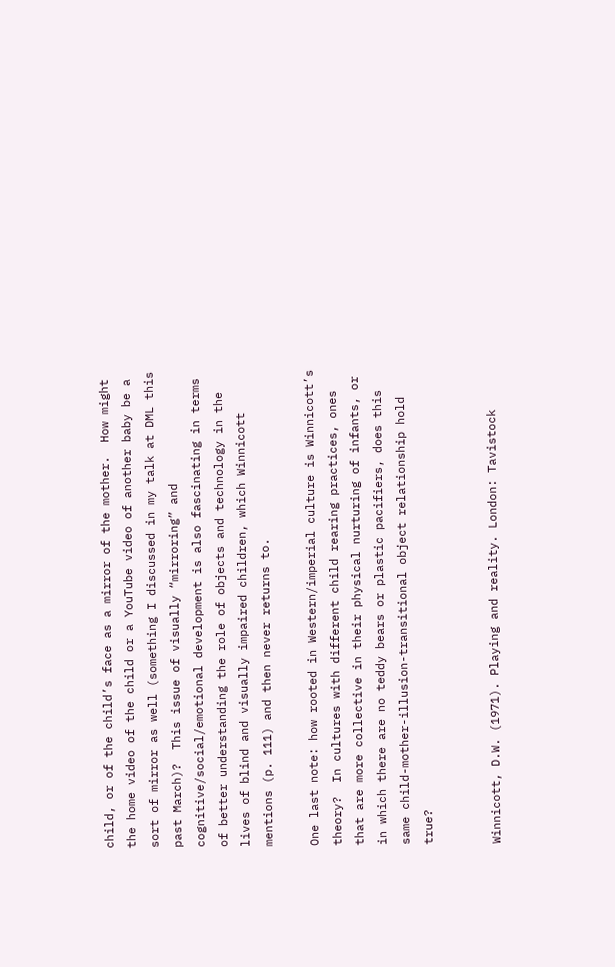child, or of the child’s face as a mirror of the mother.  How might the home video of the child or a YouTube video of another baby be a sort of mirror as well (something I discussed in my talk at DML this past March)?  This issue of visually “mirroring” and cognitive/social/emotional development is also fascinating in terms of better understanding the role of objects and technology in the lives of blind and visually impaired children, which Winnicott mentions (p. 111) and then never returns to.

One last note: how rooted in Western/imperial culture is Winnicott’s theory?  In cultures with different child rearing practices, ones that are more collective in their physical nurturing of infants, or in which there are no teddy bears or plastic pacifiers, does this same child-mother-illusion-transitional object relationship hold true?


Winnicott, D.W. (1971). Playing and reality. London: Tavistock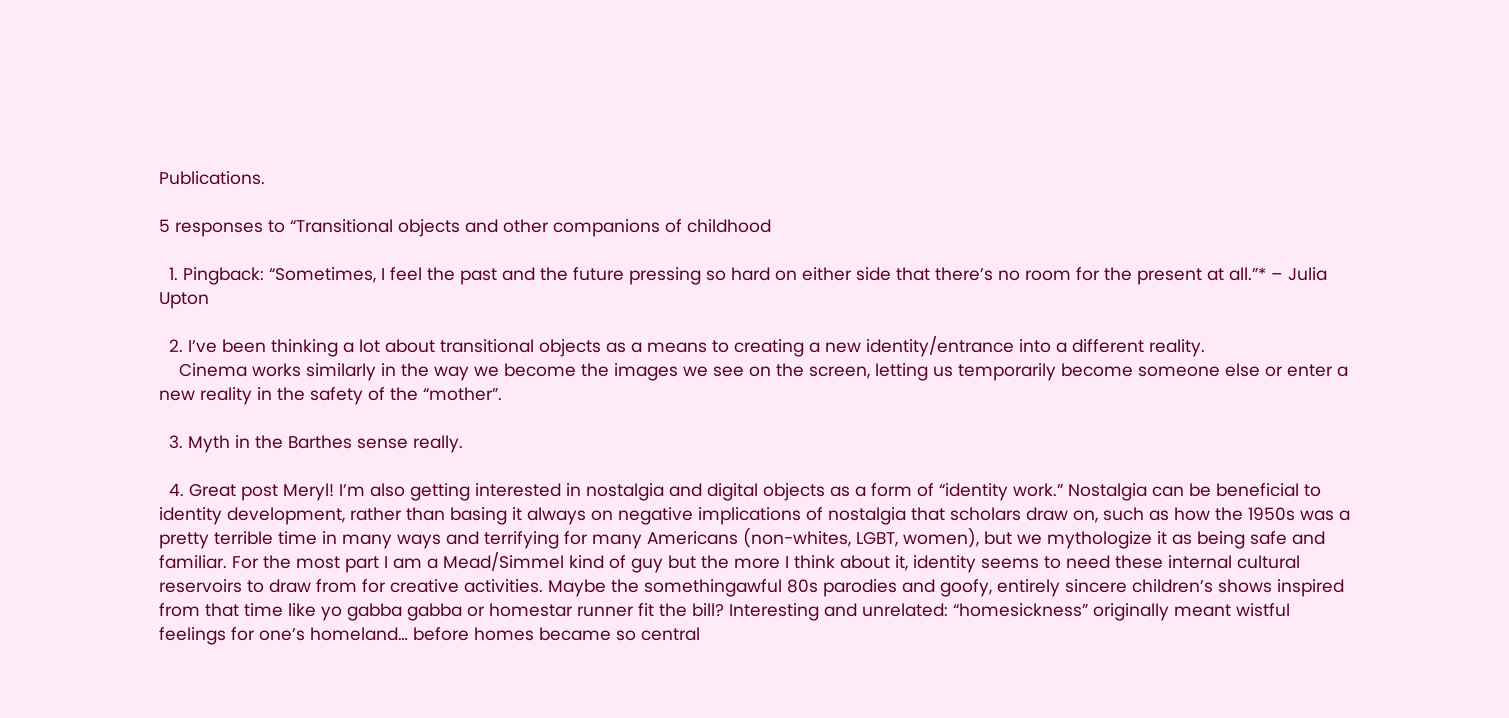Publications.

5 responses to “Transitional objects and other companions of childhood

  1. Pingback: “Sometimes, I feel the past and the future pressing so hard on either side that there’s no room for the present at all.”* – Julia Upton

  2. I’ve been thinking a lot about transitional objects as a means to creating a new identity/entrance into a different reality.
    Cinema works similarly in the way we become the images we see on the screen, letting us temporarily become someone else or enter a new reality in the safety of the “mother”.

  3. Myth in the Barthes sense really.

  4. Great post Meryl! I’m also getting interested in nostalgia and digital objects as a form of “identity work.” Nostalgia can be beneficial to identity development, rather than basing it always on negative implications of nostalgia that scholars draw on, such as how the 1950s was a pretty terrible time in many ways and terrifying for many Americans (non-whites, LGBT, women), but we mythologize it as being safe and familiar. For the most part I am a Mead/Simmel kind of guy but the more I think about it, identity seems to need these internal cultural reservoirs to draw from for creative activities. Maybe the somethingawful 80s parodies and goofy, entirely sincere children’s shows inspired from that time like yo gabba gabba or homestar runner fit the bill? Interesting and unrelated: “homesickness” originally meant wistful feelings for one’s homeland… before homes became so central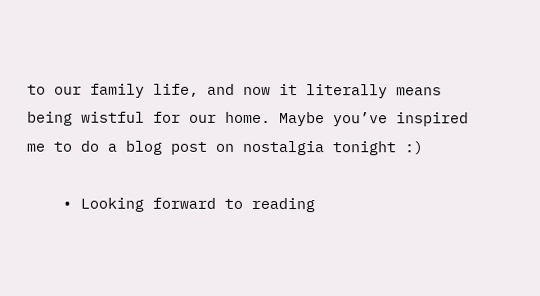to our family life, and now it literally means being wistful for our home. Maybe you’ve inspired me to do a blog post on nostalgia tonight :)

    • Looking forward to reading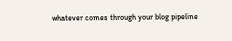whatever comes through your blog pipeline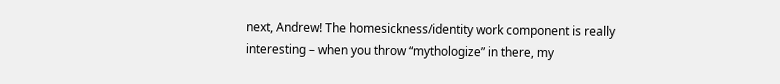next, Andrew! The homesickness/identity work component is really interesting – when you throw “mythologize” in there, my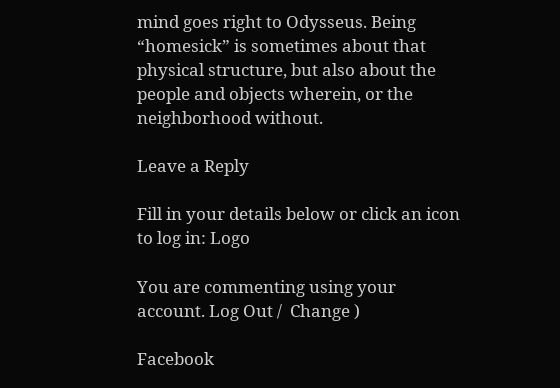mind goes right to Odysseus. Being “homesick” is sometimes about that physical structure, but also about the people and objects wherein, or the neighborhood without.

Leave a Reply

Fill in your details below or click an icon to log in: Logo

You are commenting using your account. Log Out /  Change )

Facebook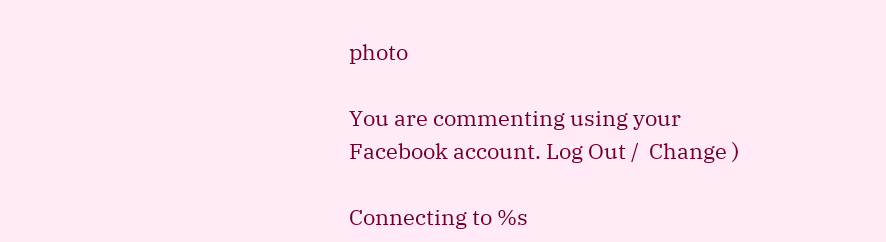photo

You are commenting using your Facebook account. Log Out /  Change )

Connecting to %s